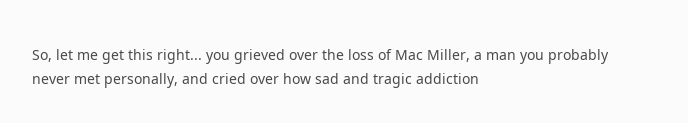So, let me get this right... you grieved over the loss of Mac Miller, a man you probably never met personally, and cried over how sad and tragic addiction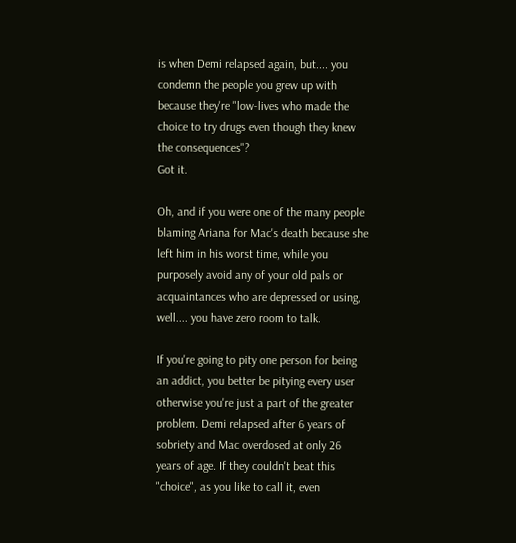is when Demi relapsed again, but.... you condemn the people you grew up with because they're "low-lives who made the choice to try drugs even though they knew the consequences"?
Got it.

Oh, and if you were one of the many people blaming Ariana for Mac's death because she left him in his worst time, while you purposely avoid any of your old pals or acquaintances who are depressed or using, well.... you have zero room to talk.

If you're going to pity one person for being an addict, you better be pitying every user otherwise you're just a part of the greater problem. Demi relapsed after 6 years of sobriety and Mac overdosed at only 26 years of age. If they couldn't beat this "choice", as you like to call it, even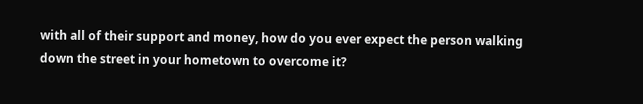with all of their support and money, how do you ever expect the person walking down the street in your hometown to overcome it?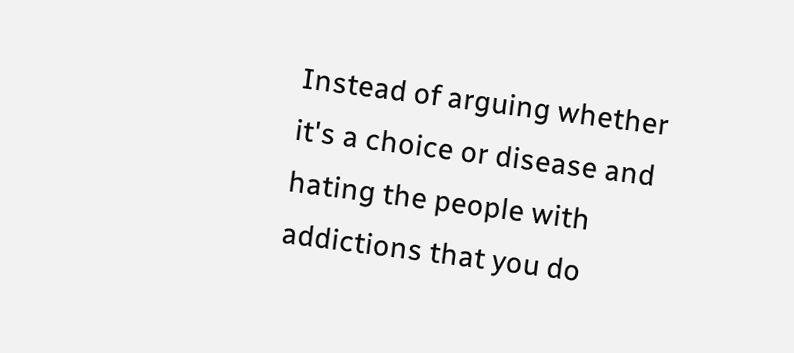Instead of arguing whether it's a choice or disease and hating the people with addictions that you do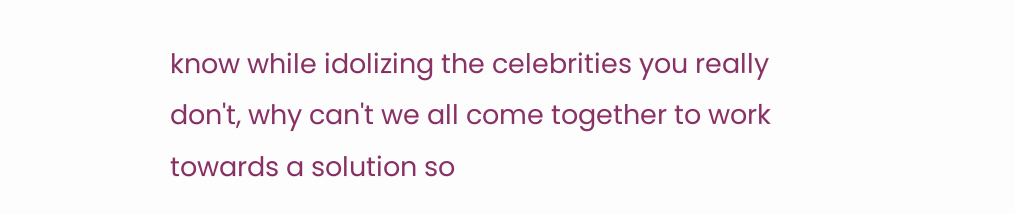know while idolizing the celebrities you really don't, why can't we all come together to work towards a solution so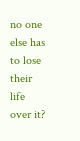no one else has to lose their life over it?